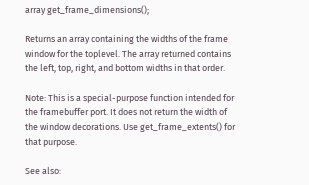array get_frame_dimensions();

Returns an array containing the widths of the frame window for the toplevel. The array returned contains the left, top, right, and bottom widths in that order.

Note: This is a special-purpose function intended for the framebuffer port. It does not return the width of the window decorations. Use get_frame_extents() for that purpose.

See also: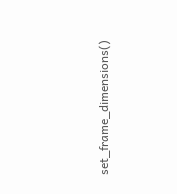set_frame_dimensions()